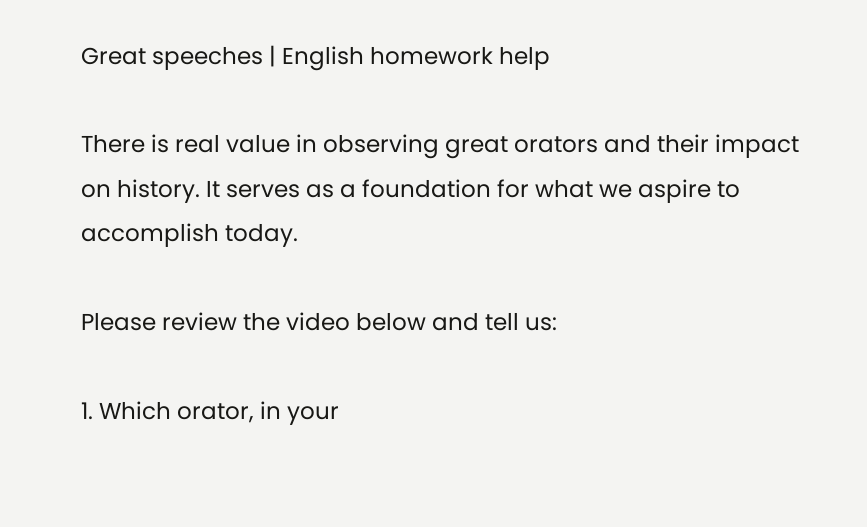Great speeches | English homework help

There is real value in observing great orators and their impact on history. It serves as a foundation for what we aspire to accomplish today.

Please review the video below and tell us:

1. Which orator, in your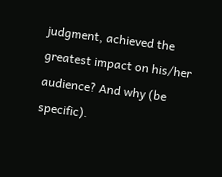judgment, achieved the greatest impact on his/her audience? And why (be specific).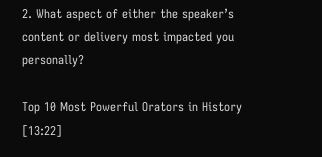2. What aspect of either the speaker’s content or delivery most impacted you personally?

Top 10 Most Powerful Orators in History [13:22]